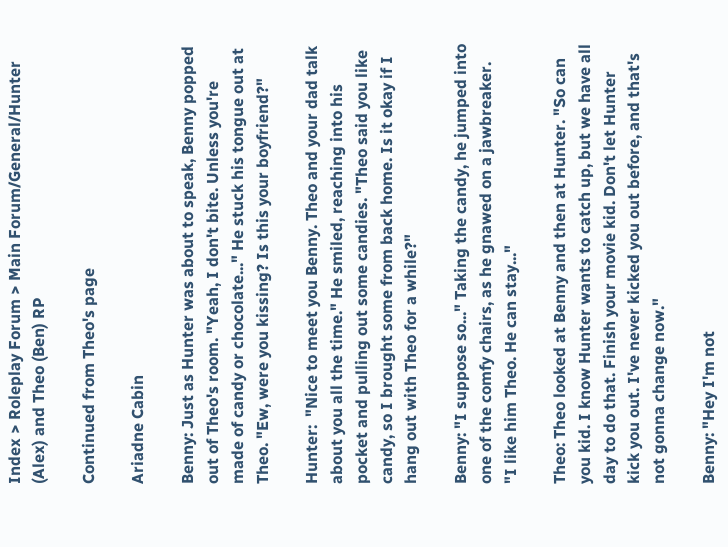Index > Roleplay Forum > Main Forum/General/Hunter (Alex) and Theo (Ben) RP

Continued from Theo's page

Ariadne Cabin

Benny: Just as Hunter was about to speak, Benny popped out of Theo's room. "Yeah, I don't bite. Unless you're made of candy or chocolate..." He stuck his tongue out at Theo. "Ew, were you kissing? Is this your boyfriend?"

Hunter:  "Nice to meet you Benny. Theo and your dad talk about you all the time." He smiled, reaching into his pocket and pulling out some candies. "Theo said you like candy, so I brought some from back home. Is it okay if I hang out with Theo for a while?"

Benny: "I suppose so..." Taking the candy, he jumped into one of the comfy chairs, as he gnawed on a jawbreaker. "I like him Theo. He can stay..."

Theo: Theo looked at Benny and then at Hunter. "So can you kid. I know Hunter wants to catch up, but we have all day to do that. Finish your movie kid. Don't let Hunter kick you out. I've never kicked you out before, and that's not gonna change now."

Benny: "Hey I'm not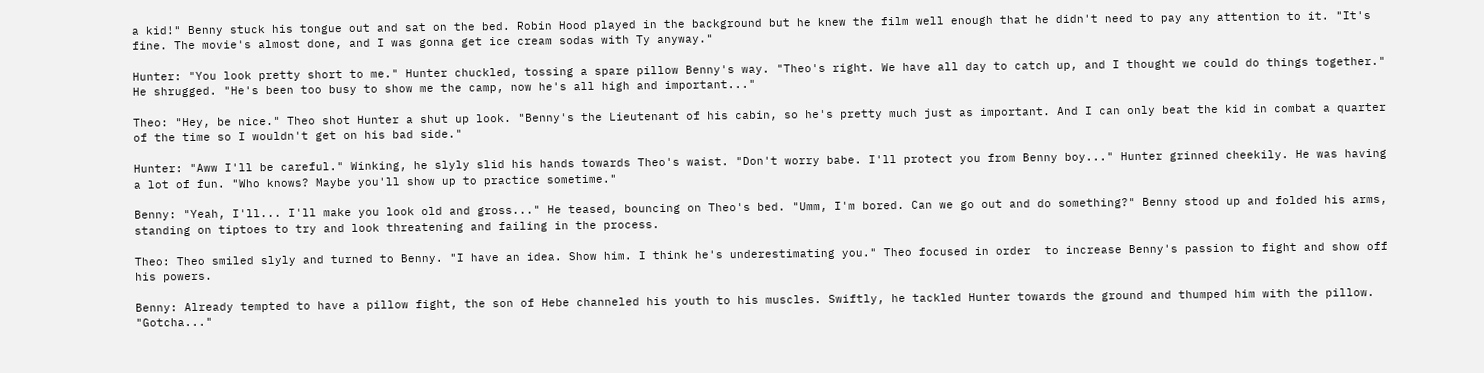a kid!" Benny stuck his tongue out and sat on the bed. Robin Hood played in the background but he knew the film well enough that he didn't need to pay any attention to it. "It's fine. The movie's almost done, and I was gonna get ice cream sodas with Ty anyway."

Hunter: "You look pretty short to me." Hunter chuckled, tossing a spare pillow Benny's way. "Theo's right. We have all day to catch up, and I thought we could do things together." He shrugged. "He's been too busy to show me the camp, now he's all high and important..."

Theo: "Hey, be nice." Theo shot Hunter a shut up look. "Benny's the Lieutenant of his cabin, so he's pretty much just as important. And I can only beat the kid in combat a quarter of the time so I wouldn't get on his bad side."

Hunter: "Aww I'll be careful." Winking, he slyly slid his hands towards Theo's waist. "Don't worry babe. I'll protect you from Benny boy..." Hunter grinned cheekily. He was having a lot of fun. "Who knows? Maybe you'll show up to practice sometime."

Benny: "Yeah, I'll... I'll make you look old and gross..." He teased, bouncing on Theo's bed. "Umm, I'm bored. Can we go out and do something?" Benny stood up and folded his arms, standing on tiptoes to try and look threatening and failing in the process.

Theo: Theo smiled slyly and turned to Benny. "I have an idea. Show him. I think he's underestimating you." Theo focused in order  to increase Benny's passion to fight and show off his powers.

Benny: Already tempted to have a pillow fight, the son of Hebe channeled his youth to his muscles. Swiftly, he tackled Hunter towards the ground and thumped him with the pillow. "Gotcha..."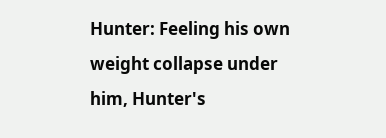Hunter: Feeling his own weight collapse under him, Hunter's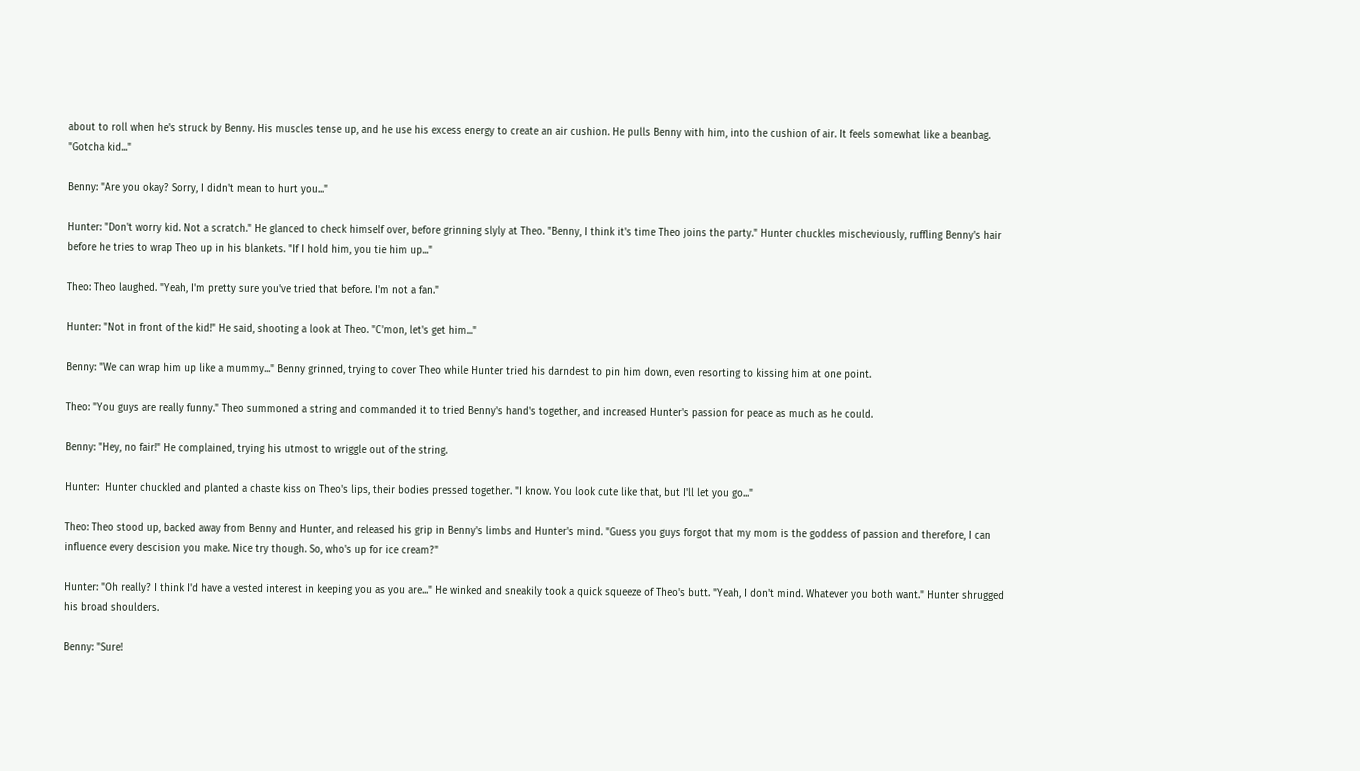about to roll when he's struck by Benny. His muscles tense up, and he use his excess energy to create an air cushion. He pulls Benny with him, into the cushion of air. It feels somewhat like a beanbag. "Gotcha kid..."

Benny: "Are you okay? Sorry, I didn't mean to hurt you..."

Hunter: "Don't worry kid. Not a scratch." He glanced to check himself over, before grinning slyly at Theo. "Benny, I think it's time Theo joins the party." Hunter chuckles mischeviously, ruffling Benny's hair before he tries to wrap Theo up in his blankets. "If I hold him, you tie him up..."

Theo: Theo laughed. "Yeah, I'm pretty sure you've tried that before. I'm not a fan."

Hunter: "Not in front of the kid!" He said, shooting a look at Theo. "C'mon, let's get him..."

Benny: "We can wrap him up like a mummy..." Benny grinned, trying to cover Theo while Hunter tried his darndest to pin him down, even resorting to kissing him at one point.

Theo: "You guys are really funny." Theo summoned a string and commanded it to tried Benny's hand's together, and increased Hunter's passion for peace as much as he could.

Benny: "Hey, no fair!" He complained, trying his utmost to wriggle out of the string.

Hunter:  Hunter chuckled and planted a chaste kiss on Theo's lips, their bodies pressed together. "I know. You look cute like that, but I'll let you go..."

Theo: Theo stood up, backed away from Benny and Hunter, and released his grip in Benny's limbs and Hunter's mind. "Guess you guys forgot that my mom is the goddess of passion and therefore, I can influence every descision you make. Nice try though. So, who's up for ice cream?"

Hunter: "Oh really? I think I'd have a vested interest in keeping you as you are..." He winked and sneakily took a quick squeeze of Theo's butt. "Yeah, I don't mind. Whatever you both want." Hunter shrugged his broad shoulders.

Benny: "Sure!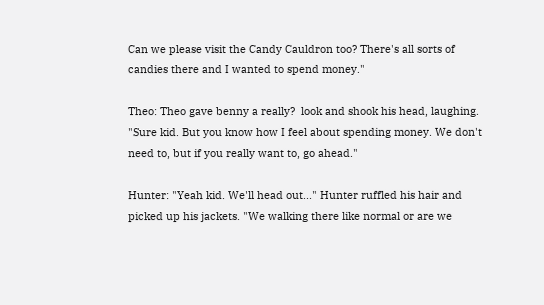Can we please visit the Candy Cauldron too? There's all sorts of candies there and I wanted to spend money."

Theo: Theo gave benny a really?  look and shook his head, laughing. "Sure kid. But you know how I feel about spending money. We don't need to, but if you really want to, go ahead."

Hunter: "Yeah kid. We'll head out..." Hunter ruffled his hair and picked up his jackets. "We walking there like normal or are we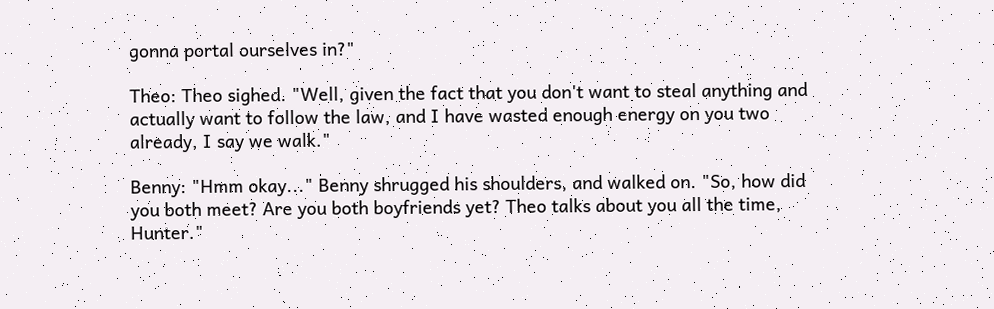gonna portal ourselves in?"

Theo: Theo sighed. "Well, given the fact that you don't want to steal anything and actually want to follow the law, and I have wasted enough energy on you two already, I say we walk."

Benny: "Hmm okay..." Benny shrugged his shoulders, and walked on. "So, how did you both meet? Are you both boyfriends yet? Theo talks about you all the time, Hunter."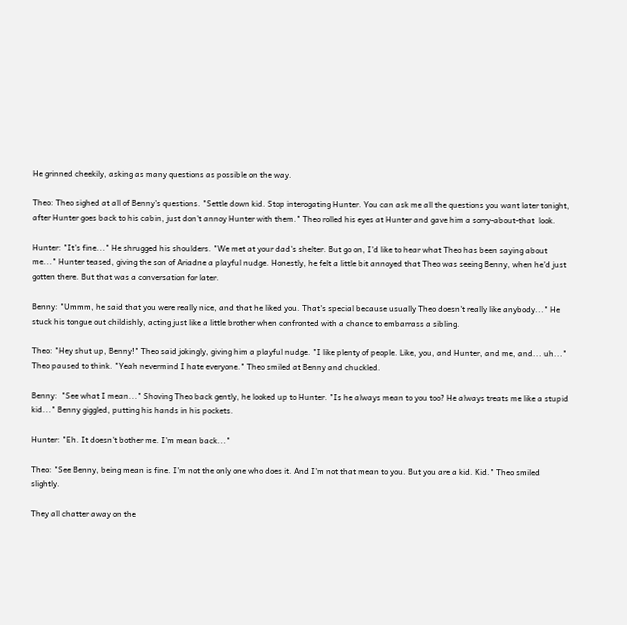He grinned cheekily, asking as many questions as possible on the way.

Theo: Theo sighed at all of Benny's questions. "Settle down kid. Stop interogating Hunter. You can ask me all the questions you want later tonight, after Hunter goes back to his cabin, just don't annoy Hunter with them." Theo rolled his eyes at Hunter and gave him a sorry-about-that  look.

Hunter: "It's fine..." He shrugged his shoulders. "We met at your dad's shelter. But go on, I'd like to hear what Theo has been saying about me..." Hunter teased, giving the son of Ariadne a playful nudge. Honestly, he felt a little bit annoyed that Theo was seeing Benny, when he'd just gotten there. But that was a conversation for later.

Benny: "Ummm, he said that you were really nice, and that he liked you. That's special because usually Theo doesn't really like anybody..." He stuck his tongue out childishly, acting just like a little brother when confronted with a chance to embarrass a sibling.

Theo: "Hey shut up, Benny!" Theo said jokingly, giving him a playful nudge. "I like plenty of people. Like, you, and Hunter, and me, and... uh..." Theo paused to think. "Yeah nevermind I hate everyone." Theo smiled at Benny and chuckled.

Benny:  "See what I mean..." Shoving Theo back gently, he looked up to Hunter. "Is he always mean to you too? He always treats me like a stupid kid..." Benny giggled, putting his hands in his pockets.

Hunter: "Eh. It doesn't bother me. I'm mean back..."

Theo: "See Benny, being mean is fine. I'm not the only one who does it. And I'm not that mean to you. But you are a kid. Kid." Theo smiled slightly.

They all chatter away on the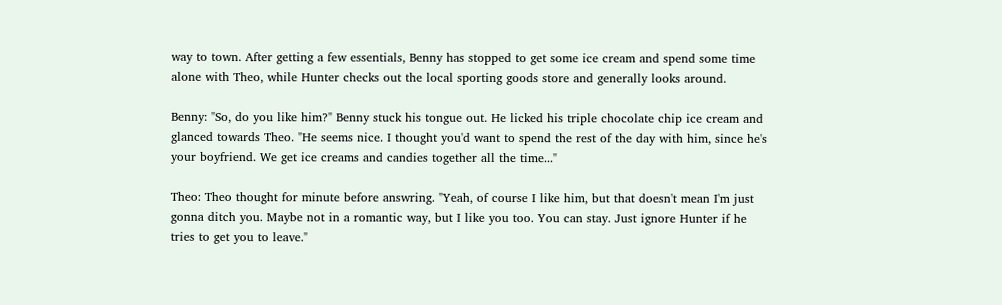way to town. After getting a few essentials, Benny has stopped to get some ice cream and spend some time alone with Theo, while Hunter checks out the local sporting goods store and generally looks around.

Benny: "So, do you like him?" Benny stuck his tongue out. He licked his triple chocolate chip ice cream and glanced towards Theo. "He seems nice. I thought you'd want to spend the rest of the day with him, since he's your boyfriend. We get ice creams and candies together all the time..."

Theo: Theo thought for minute before answring. "Yeah, of course I like him, but that doesn't mean I'm just gonna ditch you. Maybe not in a romantic way, but I like you too. You can stay. Just ignore Hunter if he tries to get you to leave."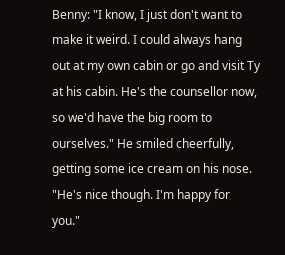Benny: "I know, I just don't want to make it weird. I could always hang out at my own cabin or go and visit Ty at his cabin. He's the counsellor now, so we'd have the big room to ourselves." He smiled cheerfully, getting some ice cream on his nose. "He's nice though. I'm happy for you."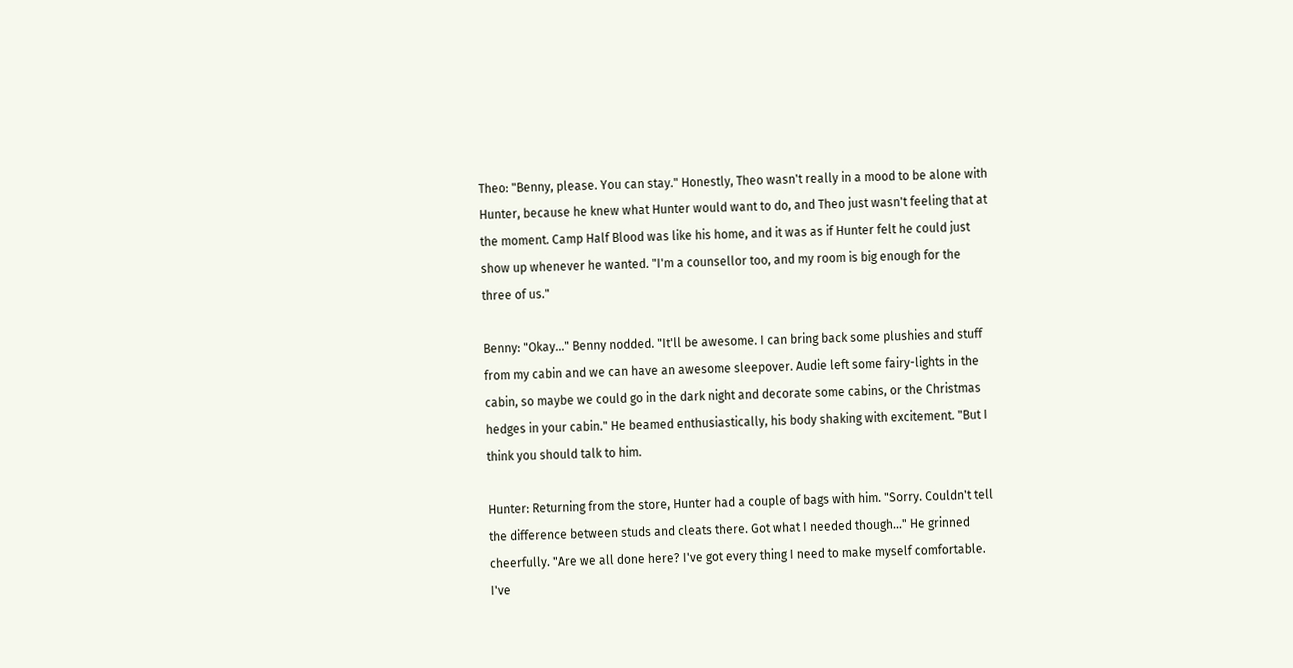Theo: "Benny, please. You can stay." Honestly, Theo wasn't really in a mood to be alone with Hunter, because he knew what Hunter would want to do, and Theo just wasn't feeling that at the moment. Camp Half Blood was like his home, and it was as if Hunter felt he could just show up whenever he wanted. "I'm a counsellor too, and my room is big enough for the three of us."

Benny: "Okay..." Benny nodded. "It'll be awesome. I can bring back some plushies and stuff from my cabin and we can have an awesome sleepover. Audie left some fairy-lights in the cabin, so maybe we could go in the dark night and decorate some cabins, or the Christmas hedges in your cabin." He beamed enthusiastically, his body shaking with excitement. "But I think you should talk to him.

Hunter: Returning from the store, Hunter had a couple of bags with him. "Sorry. Couldn't tell the difference between studs and cleats there. Got what I needed though..." He grinned cheerfully. "Are we all done here? I've got every thing I need to make myself comfortable. I've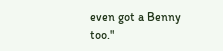even got a Benny too."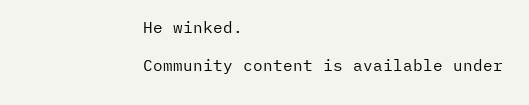He winked.

Community content is available under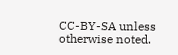CC-BY-SA unless otherwise noted.